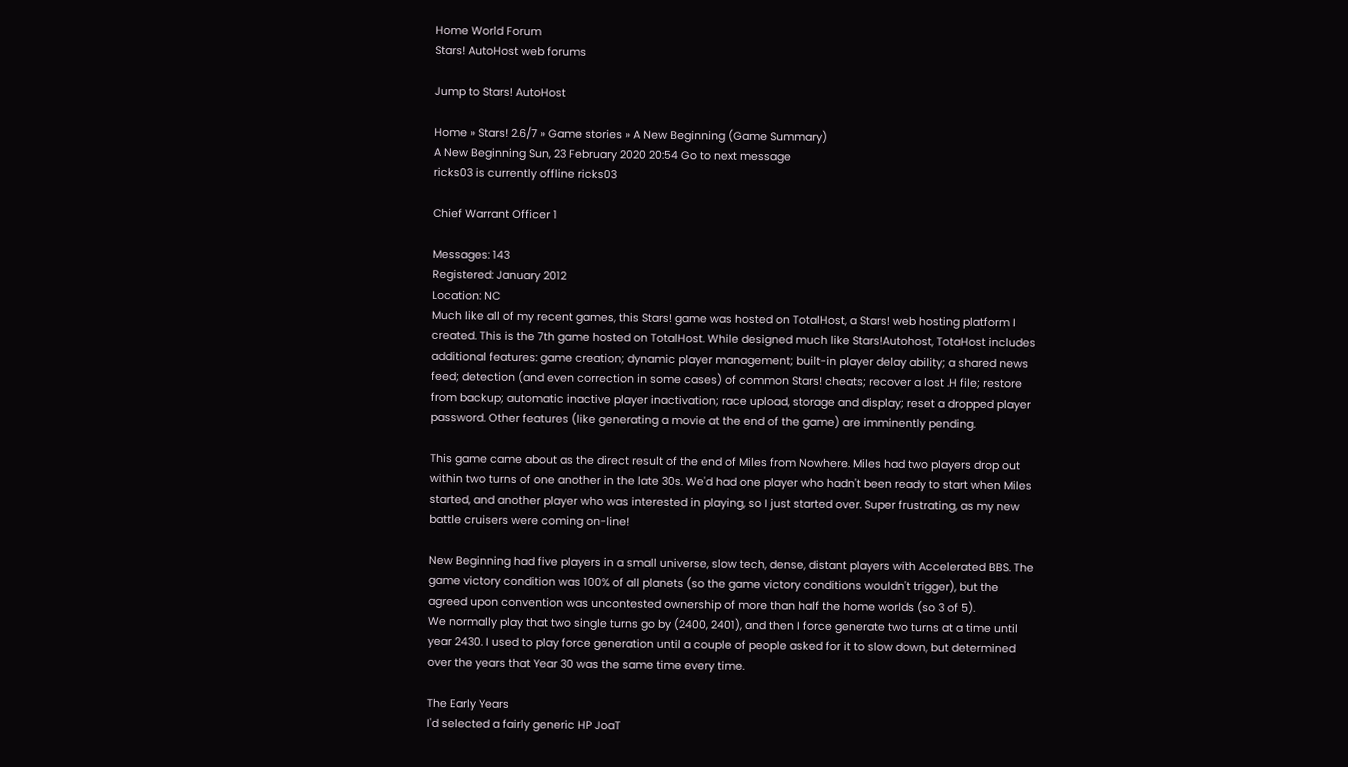Home World Forum
Stars! AutoHost web forums

Jump to Stars! AutoHost

Home » Stars! 2.6/7 » Game stories » A New Beginning (Game Summary)
A New Beginning Sun, 23 February 2020 20:54 Go to next message
ricks03 is currently offline ricks03

Chief Warrant Officer 1

Messages: 143
Registered: January 2012
Location: NC
Much like all of my recent games, this Stars! game was hosted on TotalHost, a Stars! web hosting platform I created. This is the 7th game hosted on TotalHost. While designed much like Stars!Autohost, TotaHost includes additional features: game creation; dynamic player management; built-in player delay ability; a shared news feed; detection (and even correction in some cases) of common Stars! cheats; recover a lost .H file; restore from backup; automatic inactive player inactivation; race upload, storage and display; reset a dropped player password. Other features (like generating a movie at the end of the game) are imminently pending.

This game came about as the direct result of the end of Miles from Nowhere. Miles had two players drop out within two turns of one another in the late 30s. We'd had one player who hadn't been ready to start when Miles started, and another player who was interested in playing, so I just started over. Super frustrating, as my new battle cruisers were coming on-line!

New Beginning had five players in a small universe, slow tech, dense, distant players with Accelerated BBS. The game victory condition was 100% of all planets (so the game victory conditions wouldn't trigger), but the agreed upon convention was uncontested ownership of more than half the home worlds (so 3 of 5).
We normally play that two single turns go by (2400, 2401), and then I force generate two turns at a time until year 2430. I used to play force generation until a couple of people asked for it to slow down, but determined over the years that Year 30 was the same time every time.

The Early Years
I'd selected a fairly generic HP JoaT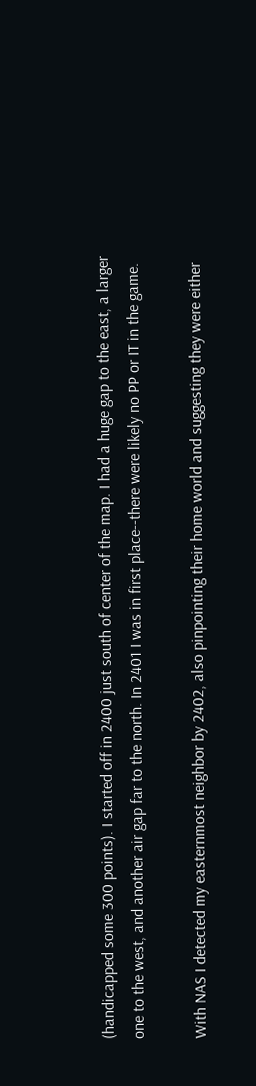(handicapped some 300 points). I started off in 2400 just south of center of the map. I had a huge gap to the east, a larger one to the west, and another air gap far to the north. In 2401 I was in first place--there were likely no PP or IT in the game.

With NAS I detected my easternmost neighbor by 2402, also pinpointing their home world and suggesting they were either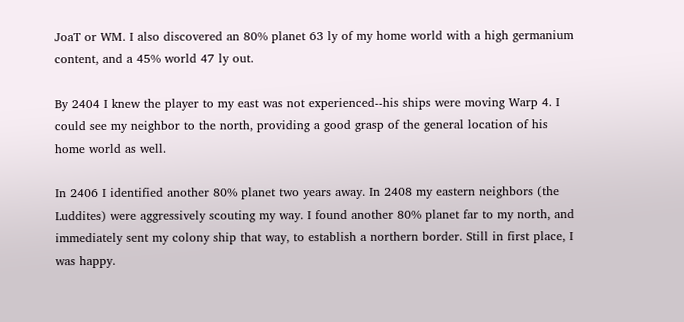JoaT or WM. I also discovered an 80% planet 63 ly of my home world with a high germanium content, and a 45% world 47 ly out.

By 2404 I knew the player to my east was not experienced--his ships were moving Warp 4. I could see my neighbor to the north, providing a good grasp of the general location of his home world as well.

In 2406 I identified another 80% planet two years away. In 2408 my eastern neighbors (the Luddites) were aggressively scouting my way. I found another 80% planet far to my north, and immediately sent my colony ship that way, to establish a northern border. Still in first place, I was happy.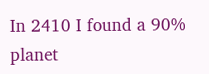In 2410 I found a 90% planet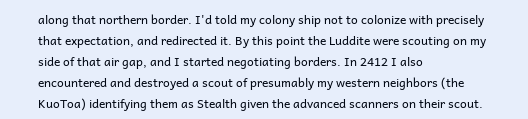along that northern border. I'd told my colony ship not to colonize with precisely that expectation, and redirected it. By this point the Luddite were scouting on my side of that air gap, and I started negotiating borders. In 2412 I also encountered and destroyed a scout of presumably my western neighbors (the KuoToa) identifying them as Stealth given the advanced scanners on their scout.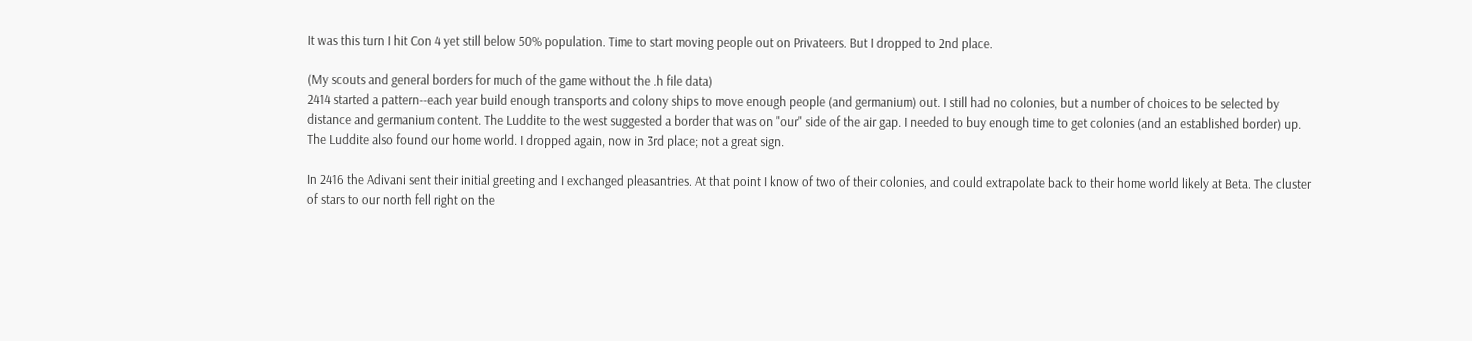It was this turn I hit Con 4 yet still below 50% population. Time to start moving people out on Privateers. But I dropped to 2nd place.

(My scouts and general borders for much of the game without the .h file data)
2414 started a pattern--each year build enough transports and colony ships to move enough people (and germanium) out. I still had no colonies, but a number of choices to be selected by distance and germanium content. The Luddite to the west suggested a border that was on "our" side of the air gap. I needed to buy enough time to get colonies (and an established border) up. The Luddite also found our home world. I dropped again, now in 3rd place; not a great sign.

In 2416 the Adivani sent their initial greeting and I exchanged pleasantries. At that point I know of two of their colonies, and could extrapolate back to their home world likely at Beta. The cluster of stars to our north fell right on the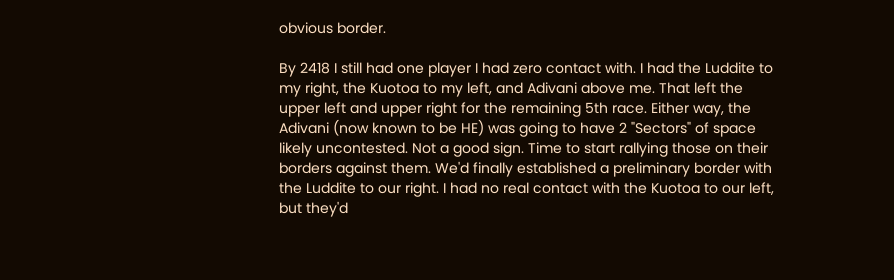obvious border.

By 2418 I still had one player I had zero contact with. I had the Luddite to my right, the Kuotoa to my left, and Adivani above me. That left the upper left and upper right for the remaining 5th race. Either way, the Adivani (now known to be HE) was going to have 2 "Sectors" of space likely uncontested. Not a good sign. Time to start rallying those on their borders against them. We'd finally established a preliminary border with the Luddite to our right. I had no real contact with the Kuotoa to our left, but they'd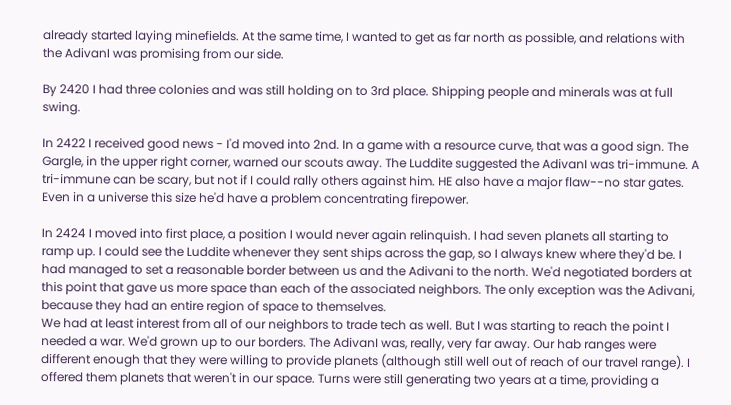already started laying minefields. At the same time, I wanted to get as far north as possible, and relations with the AdivanI was promising from our side.

By 2420 I had three colonies and was still holding on to 3rd place. Shipping people and minerals was at full swing.

In 2422 I received good news - I'd moved into 2nd. In a game with a resource curve, that was a good sign. The Gargle, in the upper right corner, warned our scouts away. The Luddite suggested the AdivanI was tri-immune. A tri-immune can be scary, but not if I could rally others against him. HE also have a major flaw--no star gates. Even in a universe this size he'd have a problem concentrating firepower.

In 2424 I moved into first place, a position I would never again relinquish. I had seven planets all starting to ramp up. I could see the Luddite whenever they sent ships across the gap, so I always knew where they'd be. I had managed to set a reasonable border between us and the Adivani to the north. We'd negotiated borders at this point that gave us more space than each of the associated neighbors. The only exception was the Adivani, because they had an entire region of space to themselves.
We had at least interest from all of our neighbors to trade tech as well. But I was starting to reach the point I needed a war. We'd grown up to our borders. The AdivanI was, really, very far away. Our hab ranges were different enough that they were willing to provide planets (although still well out of reach of our travel range). I offered them planets that weren't in our space. Turns were still generating two years at a time, providing a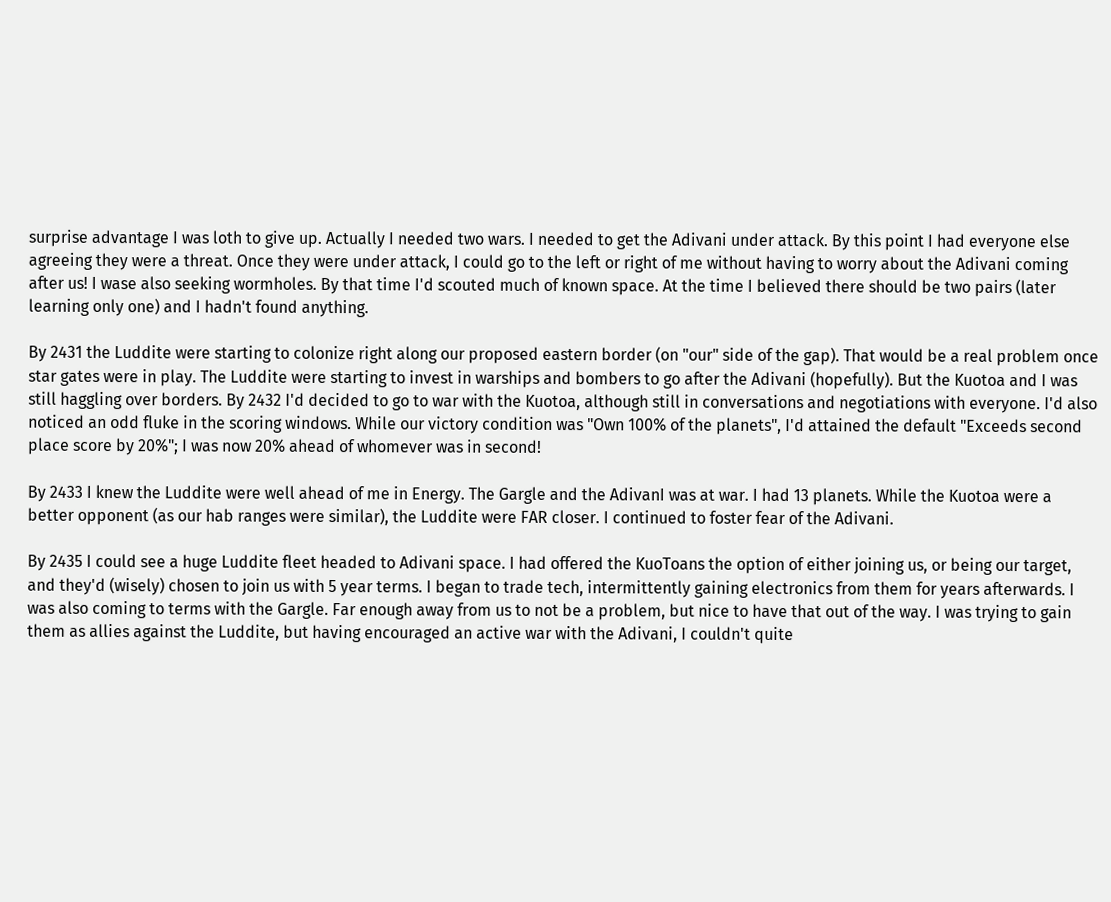surprise advantage I was loth to give up. Actually I needed two wars. I needed to get the Adivani under attack. By this point I had everyone else agreeing they were a threat. Once they were under attack, I could go to the left or right of me without having to worry about the Adivani coming after us! I wase also seeking wormholes. By that time I'd scouted much of known space. At the time I believed there should be two pairs (later learning only one) and I hadn't found anything.

By 2431 the Luddite were starting to colonize right along our proposed eastern border (on "our" side of the gap). That would be a real problem once star gates were in play. The Luddite were starting to invest in warships and bombers to go after the Adivani (hopefully). But the Kuotoa and I was still haggling over borders. By 2432 I'd decided to go to war with the Kuotoa, although still in conversations and negotiations with everyone. I'd also noticed an odd fluke in the scoring windows. While our victory condition was "Own 100% of the planets", I'd attained the default "Exceeds second place score by 20%"; I was now 20% ahead of whomever was in second!

By 2433 I knew the Luddite were well ahead of me in Energy. The Gargle and the AdivanI was at war. I had 13 planets. While the Kuotoa were a better opponent (as our hab ranges were similar), the Luddite were FAR closer. I continued to foster fear of the Adivani.

By 2435 I could see a huge Luddite fleet headed to Adivani space. I had offered the KuoToans the option of either joining us, or being our target, and they'd (wisely) chosen to join us with 5 year terms. I began to trade tech, intermittently gaining electronics from them for years afterwards. I was also coming to terms with the Gargle. Far enough away from us to not be a problem, but nice to have that out of the way. I was trying to gain them as allies against the Luddite, but having encouraged an active war with the Adivani, I couldn't quite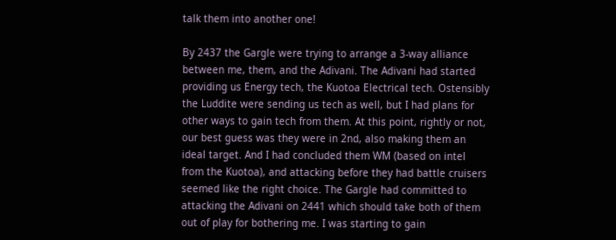talk them into another one!

By 2437 the Gargle were trying to arrange a 3-way alliance between me, them, and the Adivani. The Adivani had started providing us Energy tech, the Kuotoa Electrical tech. Ostensibly the Luddite were sending us tech as well, but I had plans for other ways to gain tech from them. At this point, rightly or not, our best guess was they were in 2nd, also making them an ideal target. And I had concluded them WM (based on intel from the Kuotoa), and attacking before they had battle cruisers seemed like the right choice. The Gargle had committed to attacking the Adivani on 2441 which should take both of them out of play for bothering me. I was starting to gain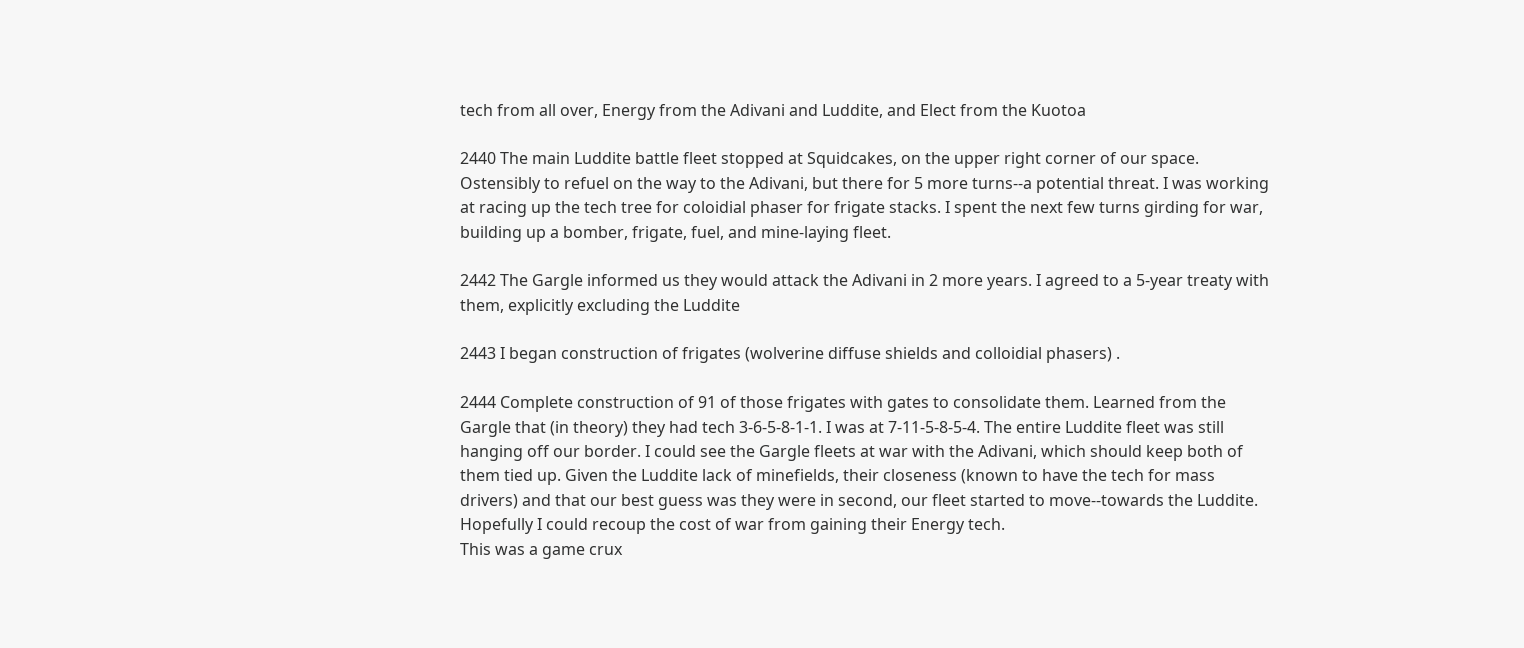tech from all over, Energy from the Adivani and Luddite, and Elect from the Kuotoa

2440 The main Luddite battle fleet stopped at Squidcakes, on the upper right corner of our space. Ostensibly to refuel on the way to the Adivani, but there for 5 more turns--a potential threat. I was working at racing up the tech tree for coloidial phaser for frigate stacks. I spent the next few turns girding for war, building up a bomber, frigate, fuel, and mine-laying fleet.

2442 The Gargle informed us they would attack the Adivani in 2 more years. I agreed to a 5-year treaty with them, explicitly excluding the Luddite

2443 I began construction of frigates (wolverine diffuse shields and colloidial phasers) .

2444 Complete construction of 91 of those frigates with gates to consolidate them. Learned from the Gargle that (in theory) they had tech 3-6-5-8-1-1. I was at 7-11-5-8-5-4. The entire Luddite fleet was still hanging off our border. I could see the Gargle fleets at war with the Adivani, which should keep both of them tied up. Given the Luddite lack of minefields, their closeness (known to have the tech for mass drivers) and that our best guess was they were in second, our fleet started to move--towards the Luddite. Hopefully I could recoup the cost of war from gaining their Energy tech.
This was a game crux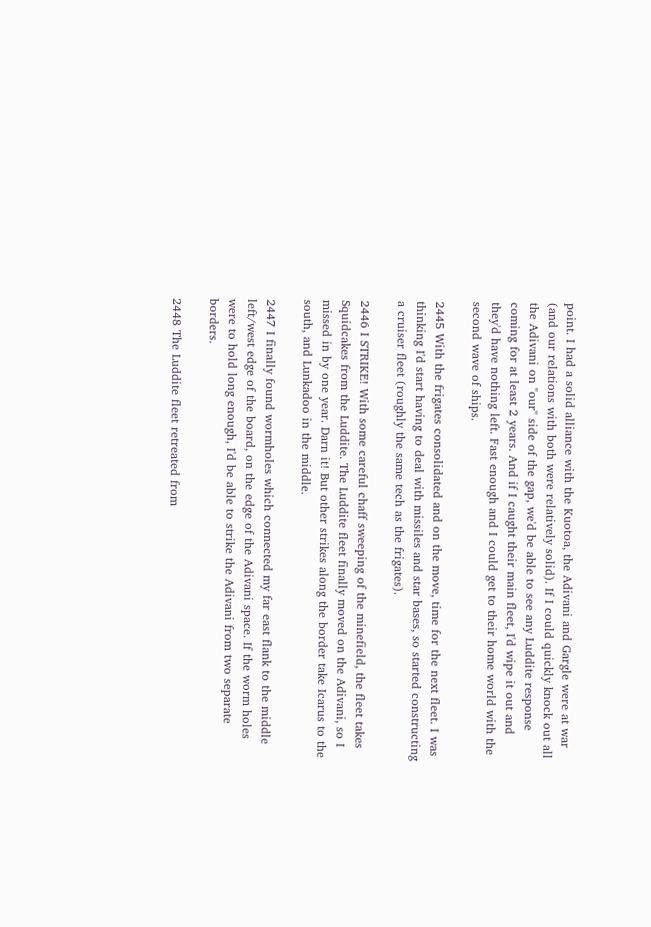point. I had a solid alliance with the Kuotoa, the Adivani and Gargle were at war (and our relations with both were relatively solid). If I could quickly knock out all the Adivani on "our" side of the gap, we'd be able to see any Luddite response coming for at least 2 years. And if I caught their main fleet, I'd wipe it out and they'd have nothing left. Fast enough and I could get to their home world with the second wave of ships.

2445 With the frigates consolidated and on the move, time for the next fleet. I was thinking I'd start having to deal with missiles and star bases, so started constructing a cruiser fleet (roughly the same tech as the frigates).

2446 I STRIKE! With some careful chaff sweeping of the minefield, the fleet takes Squidcakes from the Luddite. The Luddite fleet finally moved on the Adivani, so I missed in by one year. Darn it! But other strikes along the border take Icarus to the south, and Lunkadoo in the middle.

2447 I finally found wormholes which connected my far east flank to the middle left/west edge of the board, on the edge of the Adivani space. If the worm holes were to hold long enough, I'd be able to strike the Adivani from two separate borders.

2448 The Luddite fleet retreated from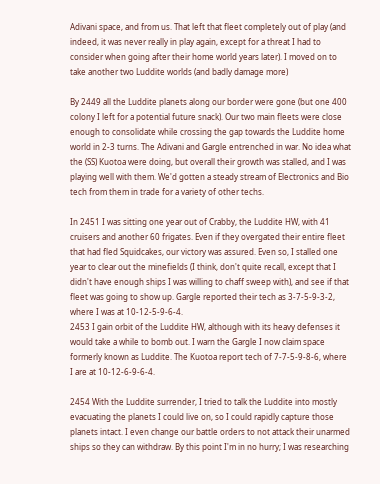Adivani space, and from us. That left that fleet completely out of play (and indeed, it was never really in play again, except for a threat I had to consider when going after their home world years later). I moved on to take another two Luddite worlds (and badly damage more)

By 2449 all the Luddite planets along our border were gone (but one 400 colony I left for a potential future snack). Our two main fleets were close enough to consolidate while crossing the gap towards the Luddite home world in 2-3 turns. The Adivani and Gargle entrenched in war. No idea what the (SS) Kuotoa were doing, but overall their growth was stalled, and I was playing well with them. We'd gotten a steady stream of Electronics and Bio tech from them in trade for a variety of other techs.

In 2451 I was sitting one year out of Crabby, the Luddite HW, with 41 cruisers and another 60 frigates. Even if they overgated their entire fleet that had fled Squidcakes, our victory was assured. Even so, I stalled one year to clear out the minefields (I think, don't quite recall, except that I didn't have enough ships I was willing to chaff sweep with), and see if that fleet was going to show up. Gargle reported their tech as 3-7-5-9-3-2, where I was at 10-12-5-9-6-4.
2453 I gain orbit of the Luddite HW, although with its heavy defenses it would take a while to bomb out. I warn the Gargle I now claim space formerly known as Luddite. The Kuotoa report tech of 7-7-5-9-8-6, where I are at 10-12-6-9-6-4.

2454 With the Luddite surrender, I tried to talk the Luddite into mostly evacuating the planets I could live on, so I could rapidly capture those planets intact. I even change our battle orders to not attack their unarmed ships so they can withdraw. By this point I'm in no hurry; I was researching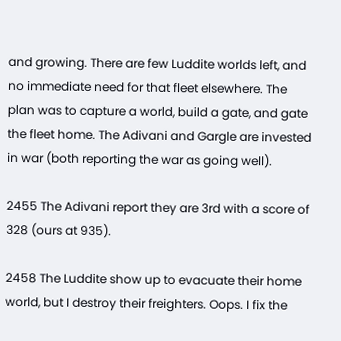and growing. There are few Luddite worlds left, and no immediate need for that fleet elsewhere. The plan was to capture a world, build a gate, and gate the fleet home. The Adivani and Gargle are invested in war (both reporting the war as going well).

2455 The Adivani report they are 3rd with a score of 328 (ours at 935).

2458 The Luddite show up to evacuate their home world, but I destroy their freighters. Oops. I fix the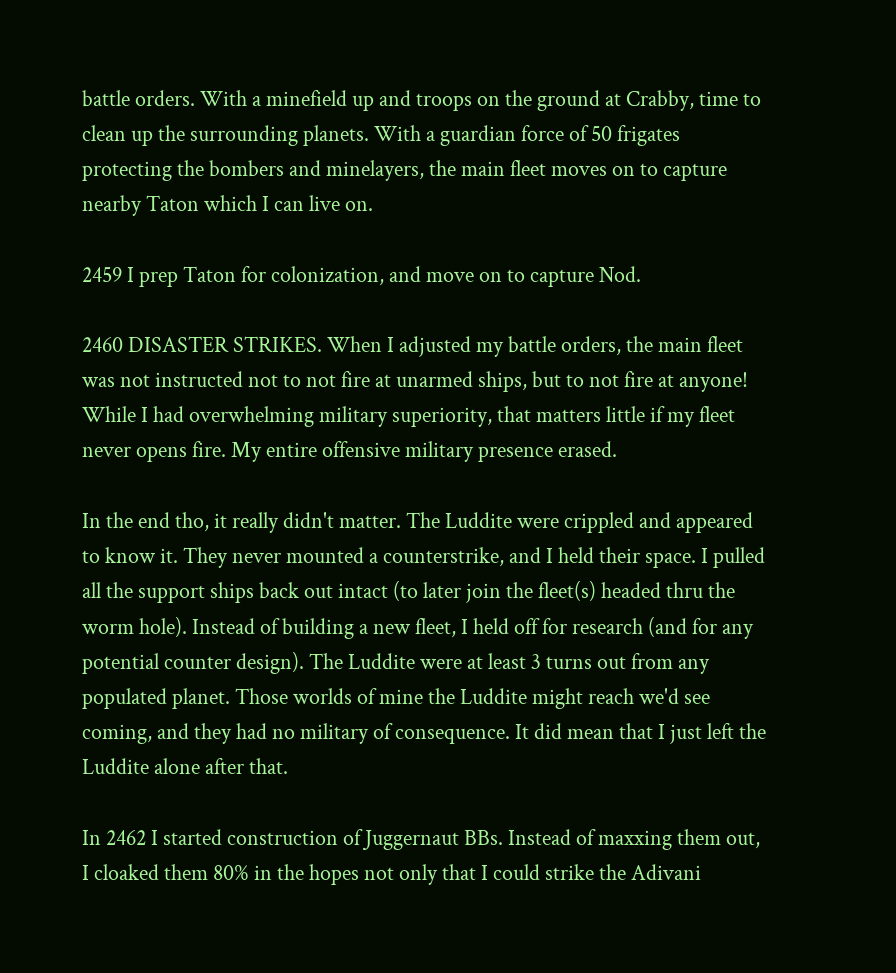battle orders. With a minefield up and troops on the ground at Crabby, time to clean up the surrounding planets. With a guardian force of 50 frigates protecting the bombers and minelayers, the main fleet moves on to capture nearby Taton which I can live on.

2459 I prep Taton for colonization, and move on to capture Nod.

2460 DISASTER STRIKES. When I adjusted my battle orders, the main fleet was not instructed not to not fire at unarmed ships, but to not fire at anyone! While I had overwhelming military superiority, that matters little if my fleet never opens fire. My entire offensive military presence erased.

In the end tho, it really didn't matter. The Luddite were crippled and appeared to know it. They never mounted a counterstrike, and I held their space. I pulled all the support ships back out intact (to later join the fleet(s) headed thru the worm hole). Instead of building a new fleet, I held off for research (and for any potential counter design). The Luddite were at least 3 turns out from any populated planet. Those worlds of mine the Luddite might reach we'd see coming, and they had no military of consequence. It did mean that I just left the Luddite alone after that.

In 2462 I started construction of Juggernaut BBs. Instead of maxxing them out, I cloaked them 80% in the hopes not only that I could strike the Adivani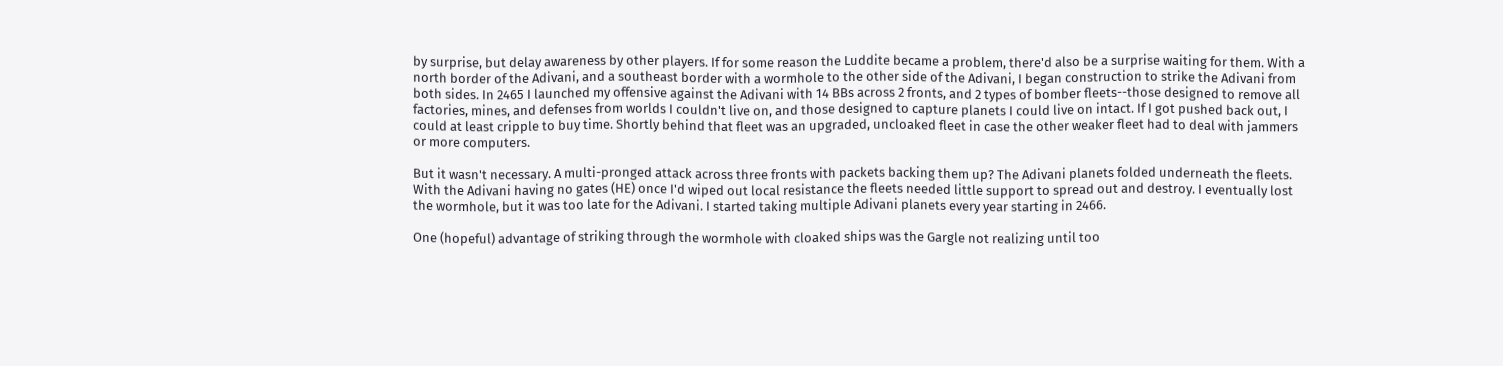by surprise, but delay awareness by other players. If for some reason the Luddite became a problem, there'd also be a surprise waiting for them. With a north border of the Adivani, and a southeast border with a wormhole to the other side of the Adivani, I began construction to strike the Adivani from both sides. In 2465 I launched my offensive against the Adivani with 14 BBs across 2 fronts, and 2 types of bomber fleets--those designed to remove all factories, mines, and defenses from worlds I couldn't live on, and those designed to capture planets I could live on intact. If I got pushed back out, I could at least cripple to buy time. Shortly behind that fleet was an upgraded, uncloaked fleet in case the other weaker fleet had to deal with jammers or more computers.

But it wasn't necessary. A multi-pronged attack across three fronts with packets backing them up? The Adivani planets folded underneath the fleets. With the Adivani having no gates (HE) once I'd wiped out local resistance the fleets needed little support to spread out and destroy. I eventually lost the wormhole, but it was too late for the Adivani. I started taking multiple Adivani planets every year starting in 2466.

One (hopeful) advantage of striking through the wormhole with cloaked ships was the Gargle not realizing until too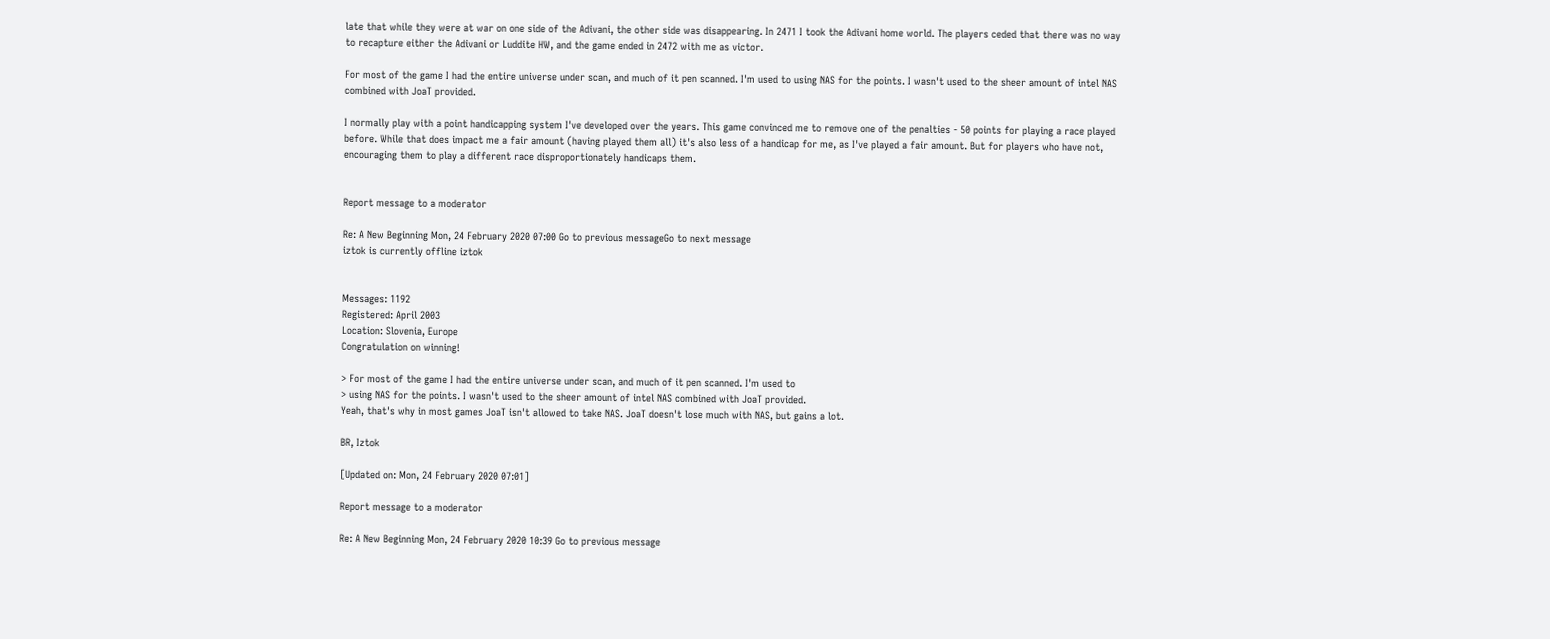late that while they were at war on one side of the Adivani, the other side was disappearing. In 2471 I took the Adivani home world. The players ceded that there was no way to recapture either the Adivani or Luddite HW, and the game ended in 2472 with me as victor.

For most of the game I had the entire universe under scan, and much of it pen scanned. I'm used to using NAS for the points. I wasn't used to the sheer amount of intel NAS combined with JoaT provided.

I normally play with a point handicapping system I've developed over the years. This game convinced me to remove one of the penalties - 50 points for playing a race played before. While that does impact me a fair amount (having played them all) it's also less of a handicap for me, as I've played a fair amount. But for players who have not, encouraging them to play a different race disproportionately handicaps them.


Report message to a moderator

Re: A New Beginning Mon, 24 February 2020 07:00 Go to previous messageGo to next message
iztok is currently offline iztok


Messages: 1192
Registered: April 2003
Location: Slovenia, Europe
Congratulation on winning!

> For most of the game I had the entire universe under scan, and much of it pen scanned. I'm used to
> using NAS for the points. I wasn't used to the sheer amount of intel NAS combined with JoaT provided.
Yeah, that's why in most games JoaT isn't allowed to take NAS. JoaT doesn't lose much with NAS, but gains a lot.

BR, Iztok

[Updated on: Mon, 24 February 2020 07:01]

Report message to a moderator

Re: A New Beginning Mon, 24 February 2020 10:39 Go to previous message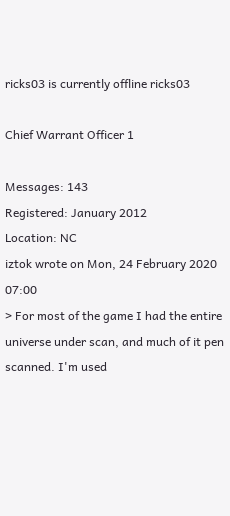ricks03 is currently offline ricks03

Chief Warrant Officer 1

Messages: 143
Registered: January 2012
Location: NC
iztok wrote on Mon, 24 February 2020 07:00
> For most of the game I had the entire universe under scan, and much of it pen scanned. I'm used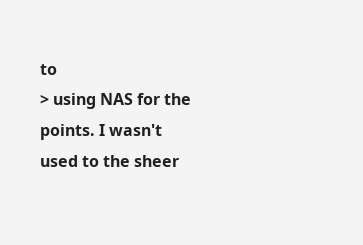to
> using NAS for the points. I wasn't used to the sheer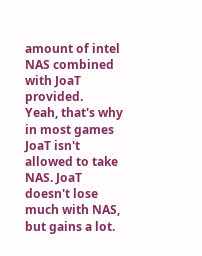amount of intel NAS combined with JoaT provided.
Yeah, that's why in most games JoaT isn't allowed to take NAS. JoaT doesn't lose much with NAS, but gains a lot.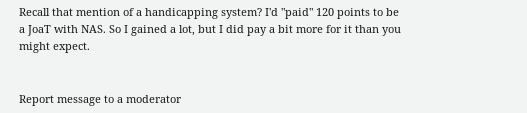Recall that mention of a handicapping system? I'd "paid" 120 points to be a JoaT with NAS. So I gained a lot, but I did pay a bit more for it than you might expect.


Report message to a moderator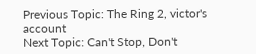Previous Topic: The Ring 2, victor's account
Next Topic: Can't Stop, Don't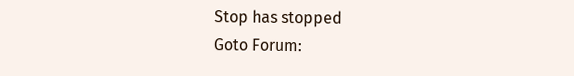Stop has stopped
Goto Forum: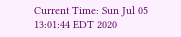Current Time: Sun Jul 05 13:01:44 EDT 2020